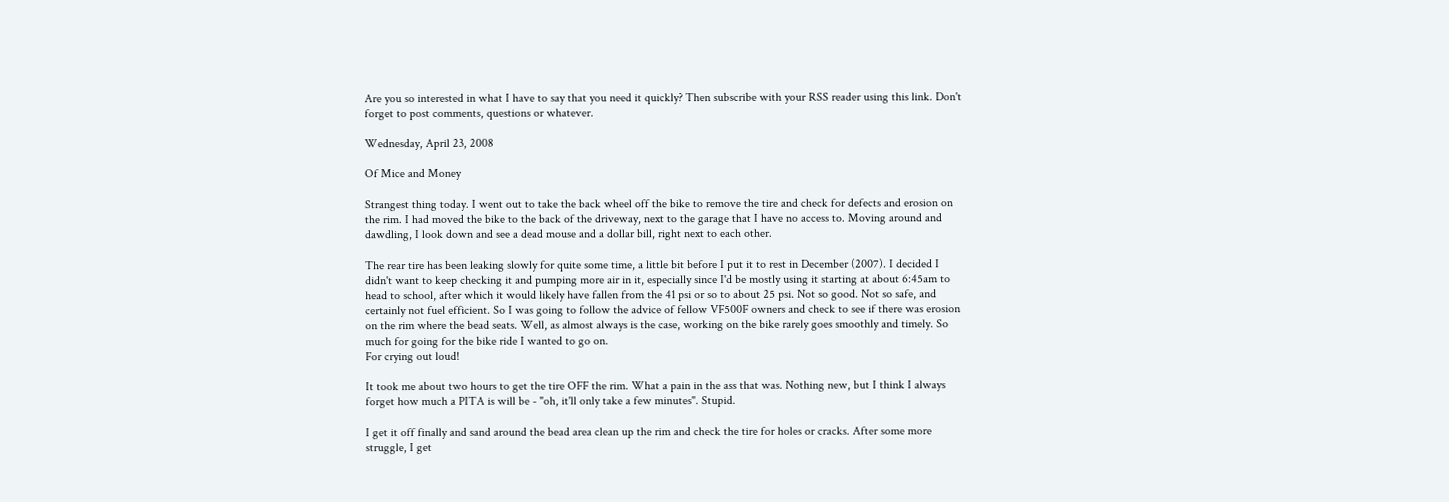Are you so interested in what I have to say that you need it quickly? Then subscribe with your RSS reader using this link. Don't forget to post comments, questions or whatever.

Wednesday, April 23, 2008

Of Mice and Money

Strangest thing today. I went out to take the back wheel off the bike to remove the tire and check for defects and erosion on the rim. I had moved the bike to the back of the driveway, next to the garage that I have no access to. Moving around and dawdling, I look down and see a dead mouse and a dollar bill, right next to each other.

The rear tire has been leaking slowly for quite some time, a little bit before I put it to rest in December (2007). I decided I didn't want to keep checking it and pumping more air in it, especially since I'd be mostly using it starting at about 6:45am to head to school, after which it would likely have fallen from the 41 psi or so to about 25 psi. Not so good. Not so safe, and certainly not fuel efficient. So I was going to follow the advice of fellow VF500F owners and check to see if there was erosion on the rim where the bead seats. Well, as almost always is the case, working on the bike rarely goes smoothly and timely. So much for going for the bike ride I wanted to go on.
For crying out loud!

It took me about two hours to get the tire OFF the rim. What a pain in the ass that was. Nothing new, but I think I always forget how much a PITA is will be - "oh, it'll only take a few minutes". Stupid.

I get it off finally and sand around the bead area clean up the rim and check the tire for holes or cracks. After some more struggle, I get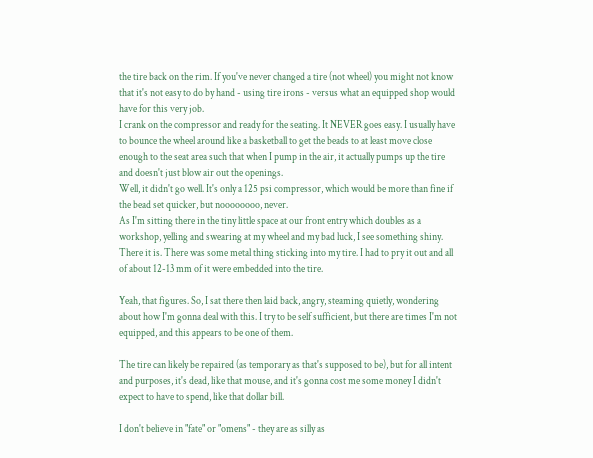the tire back on the rim. If you've never changed a tire (not wheel) you might not know that it's not easy to do by hand - using tire irons - versus what an equipped shop would have for this very job.
I crank on the compressor and ready for the seating. It NEVER goes easy. I usually have to bounce the wheel around like a basketball to get the beads to at least move close enough to the seat area such that when I pump in the air, it actually pumps up the tire and doesn't just blow air out the openings.
Well, it didn't go well. It's only a 125 psi compressor, which would be more than fine if the bead set quicker, but noooooooo, never.
As I'm sitting there in the tiny little space at our front entry which doubles as a workshop, yelling and swearing at my wheel and my bad luck, I see something shiny.
There it is. There was some metal thing sticking into my tire. I had to pry it out and all of about 12-13 mm of it were embedded into the tire.

Yeah, that figures. So, I sat there then laid back, angry, steaming quietly, wondering about how I'm gonna deal with this. I try to be self sufficient, but there are times I'm not equipped, and this appears to be one of them.

The tire can likely be repaired (as temporary as that's supposed to be), but for all intent and purposes, it's dead, like that mouse, and it's gonna cost me some money I didn't expect to have to spend, like that dollar bill.

I don't believe in "fate" or "omens" - they are as silly as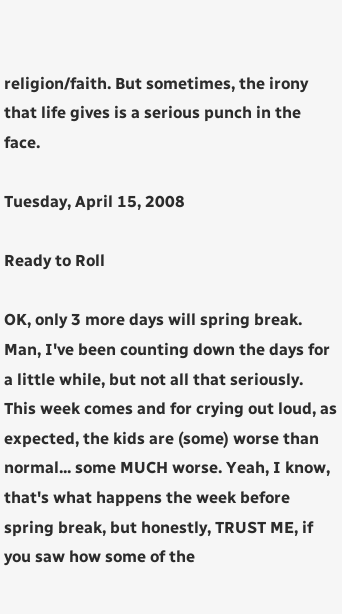religion/faith. But sometimes, the irony that life gives is a serious punch in the face.

Tuesday, April 15, 2008

Ready to Roll

OK, only 3 more days will spring break. Man, I've been counting down the days for a little while, but not all that seriously. This week comes and for crying out loud, as expected, the kids are (some) worse than normal... some MUCH worse. Yeah, I know, that's what happens the week before spring break, but honestly, TRUST ME, if you saw how some of the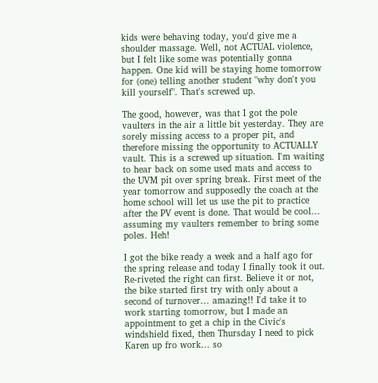kids were behaving today, you'd give me a shoulder massage. Well, not ACTUAL violence, but I felt like some was potentially gonna happen. One kid will be staying home tomorrow for (one) telling another student "why don't you kill yourself". That's screwed up.

The good, however, was that I got the pole vaulters in the air a little bit yesterday. They are sorely missing access to a proper pit, and therefore missing the opportunity to ACTUALLY vault. This is a screwed up situation. I'm waiting to hear back on some used mats and access to the UVM pit over spring break. First meet of the year tomorrow and supposedly the coach at the home school will let us use the pit to practice after the PV event is done. That would be cool... assuming my vaulters remember to bring some poles. Heh!

I got the bike ready a week and a half ago for the spring release and today I finally took it out. Re-riveted the right can first. Believe it or not, the bike started first try with only about a second of turnover... amazing!! I'd take it to work starting tomorrow, but I made an appointment to get a chip in the Civic's windshield fixed, then Thursday I need to pick Karen up fro work... so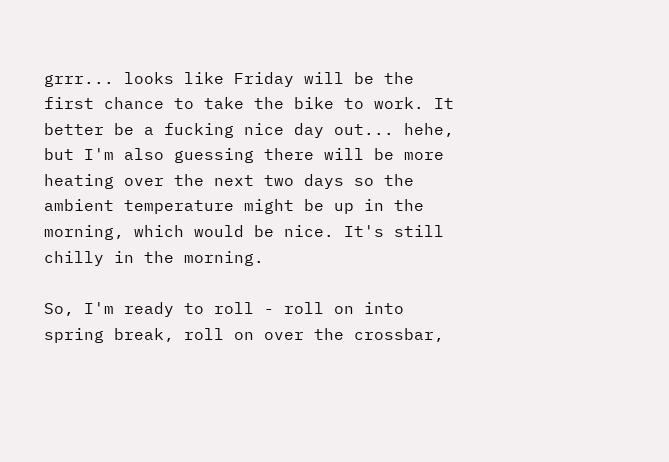grrr... looks like Friday will be the first chance to take the bike to work. It better be a fucking nice day out... hehe, but I'm also guessing there will be more heating over the next two days so the ambient temperature might be up in the morning, which would be nice. It's still chilly in the morning.

So, I'm ready to roll - roll on into spring break, roll on over the crossbar,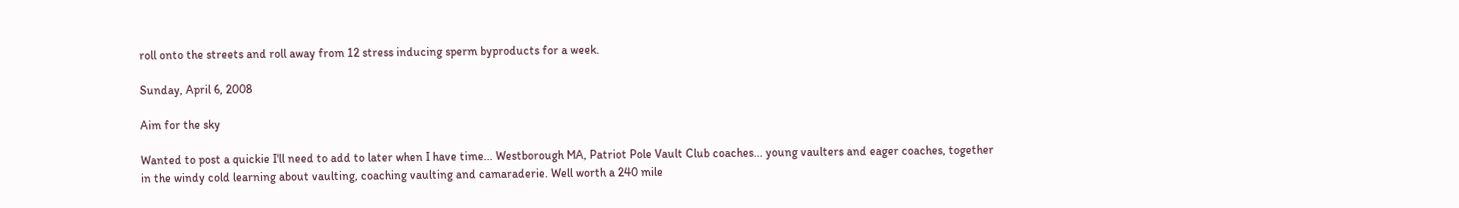roll onto the streets and roll away from 12 stress inducing sperm byproducts for a week.

Sunday, April 6, 2008

Aim for the sky

Wanted to post a quickie I'll need to add to later when I have time... Westborough MA, Patriot Pole Vault Club coaches... young vaulters and eager coaches, together in the windy cold learning about vaulting, coaching vaulting and camaraderie. Well worth a 240 mile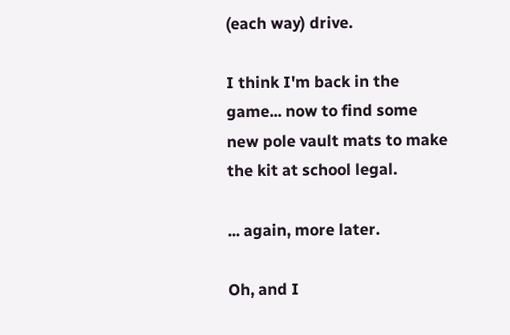(each way) drive.

I think I'm back in the game... now to find some new pole vault mats to make the kit at school legal.

... again, more later.

Oh, and I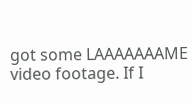got some LAAAAAAAME video footage. If I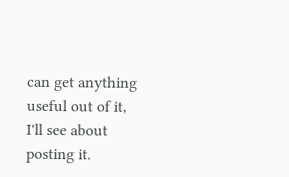can get anything useful out of it, I'll see about posting it.